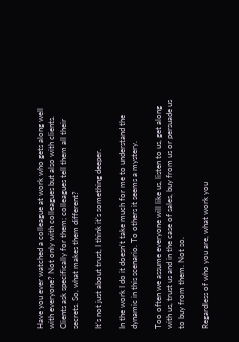Have you ever watched a colleague at work who gets along well with everyone? Not only with colleagues but also with clients. Clients ask specifically for them; colleagues tell them all their secrets. So, what makes them different?

It’s not just about trust, I think it’s something deeper.

In the work I do it doesn’t take much for me to understand the dynamic in this scenario. To others it seems a mystery.

Too often we assume everyone will like us, listen to us, get along with us, trust us and in the case of sales, buy from us or persuade us to buy from them. Not so.

Regardless of who you are, what work you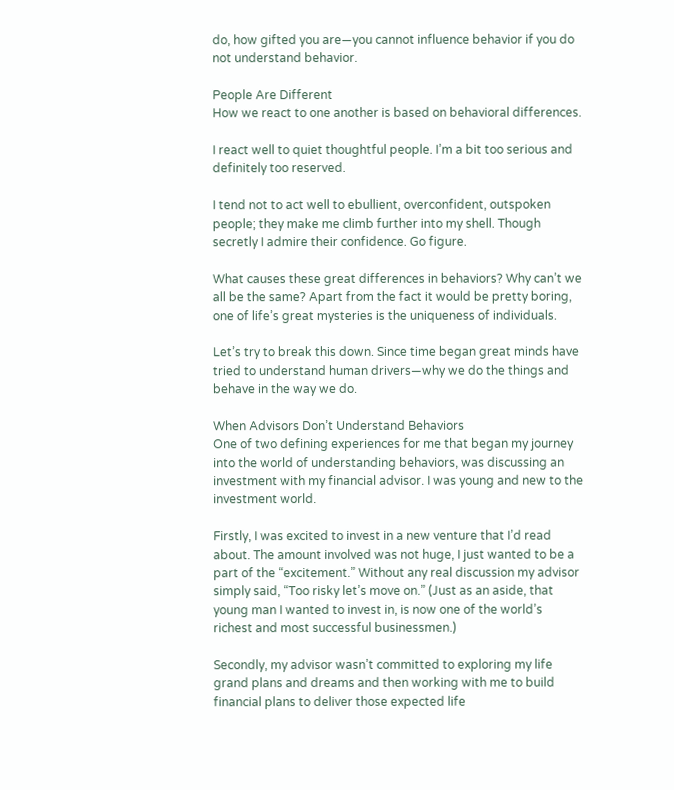do, how gifted you are—you cannot influence behavior if you do not understand behavior.

People Are Different
How we react to one another is based on behavioral differences.

I react well to quiet thoughtful people. I’m a bit too serious and definitely too reserved.

I tend not to act well to ebullient, overconfident, outspoken people; they make me climb further into my shell. Though secretly I admire their confidence. Go figure.

What causes these great differences in behaviors? Why can’t we all be the same? Apart from the fact it would be pretty boring, one of life’s great mysteries is the uniqueness of individuals.

Let’s try to break this down. Since time began great minds have tried to understand human drivers—why we do the things and behave in the way we do.

When Advisors Don’t Understand Behaviors
One of two defining experiences for me that began my journey into the world of understanding behaviors, was discussing an investment with my financial advisor. I was young and new to the investment world.

Firstly, I was excited to invest in a new venture that I’d read about. The amount involved was not huge, I just wanted to be a part of the “excitement.” Without any real discussion my advisor simply said, “Too risky let’s move on.” (Just as an aside, that young man I wanted to invest in, is now one of the world’s richest and most successful businessmen.)

Secondly, my advisor wasn’t committed to exploring my life grand plans and dreams and then working with me to build financial plans to deliver those expected life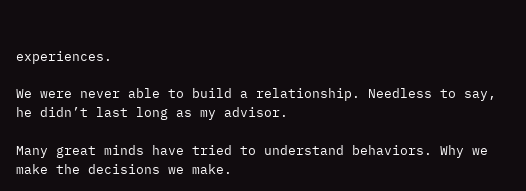experiences.

We were never able to build a relationship. Needless to say, he didn’t last long as my advisor.

Many great minds have tried to understand behaviors. Why we make the decisions we make.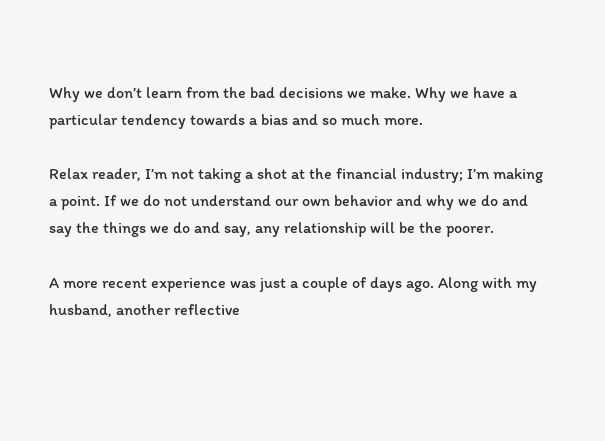Why we don’t learn from the bad decisions we make. Why we have a particular tendency towards a bias and so much more.

Relax reader, I’m not taking a shot at the financial industry; I’m making a point. If we do not understand our own behavior and why we do and say the things we do and say, any relationship will be the poorer.

A more recent experience was just a couple of days ago. Along with my husband, another reflective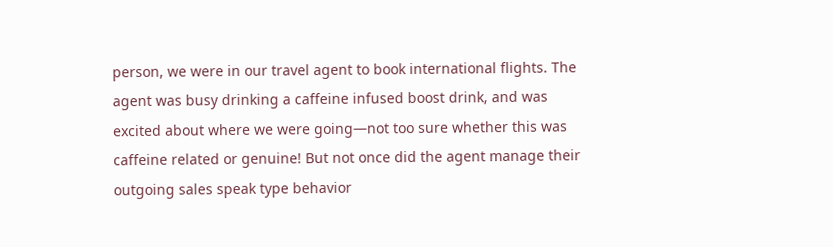person, we were in our travel agent to book international flights. The agent was busy drinking a caffeine infused boost drink, and was excited about where we were going—not too sure whether this was caffeine related or genuine! But not once did the agent manage their outgoing sales speak type behavior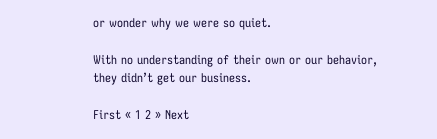or wonder why we were so quiet.

With no understanding of their own or our behavior, they didn’t get our business.

First « 1 2 » Next